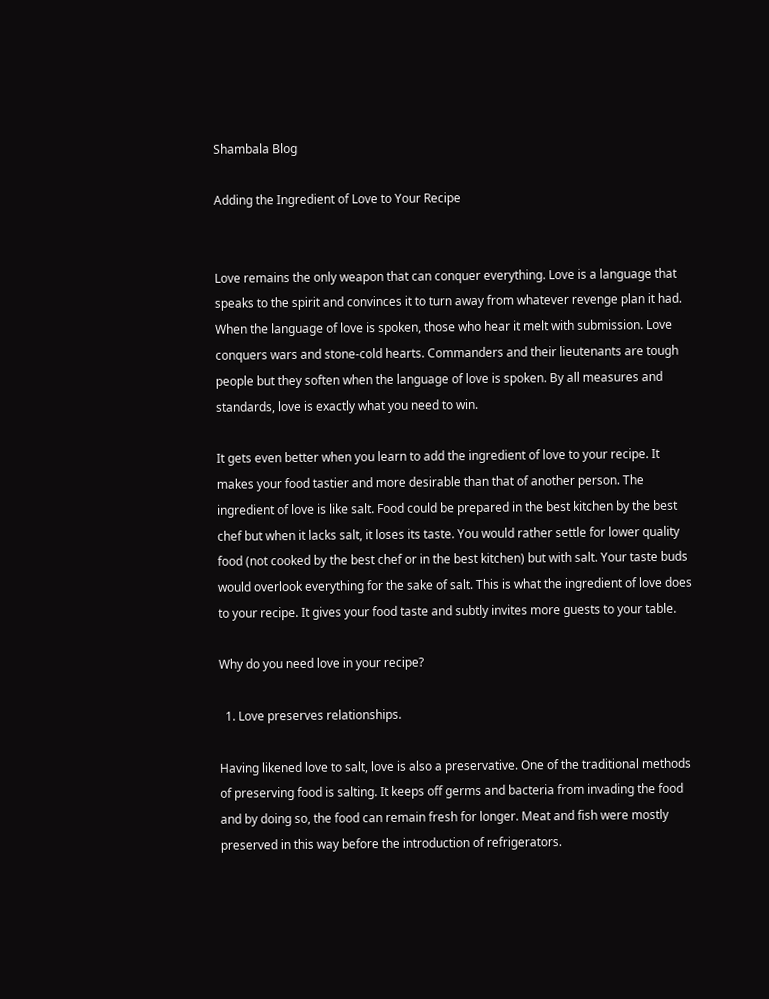Shambala Blog

Adding the Ingredient of Love to Your Recipe


Love remains the only weapon that can conquer everything. Love is a language that speaks to the spirit and convinces it to turn away from whatever revenge plan it had. When the language of love is spoken, those who hear it melt with submission. Love conquers wars and stone-cold hearts. Commanders and their lieutenants are tough people but they soften when the language of love is spoken. By all measures and standards, love is exactly what you need to win.

It gets even better when you learn to add the ingredient of love to your recipe. It makes your food tastier and more desirable than that of another person. The ingredient of love is like salt. Food could be prepared in the best kitchen by the best chef but when it lacks salt, it loses its taste. You would rather settle for lower quality food (not cooked by the best chef or in the best kitchen) but with salt. Your taste buds would overlook everything for the sake of salt. This is what the ingredient of love does to your recipe. It gives your food taste and subtly invites more guests to your table.

Why do you need love in your recipe?

  1. Love preserves relationships.

Having likened love to salt, love is also a preservative. One of the traditional methods of preserving food is salting. It keeps off germs and bacteria from invading the food and by doing so, the food can remain fresh for longer. Meat and fish were mostly preserved in this way before the introduction of refrigerators.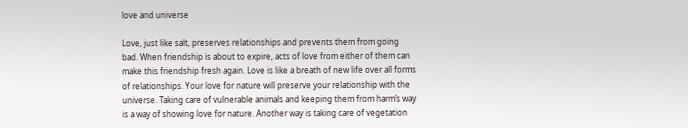love and universe

Love, just like salt, preserves relationships and prevents them from going bad. When friendship is about to expire, acts of love from either of them can make this friendship fresh again. Love is like a breath of new life over all forms of relationships. Your love for nature will preserve your relationship with the universe. Taking care of vulnerable animals and keeping them from harm’s way is a way of showing love for nature. Another way is taking care of vegetation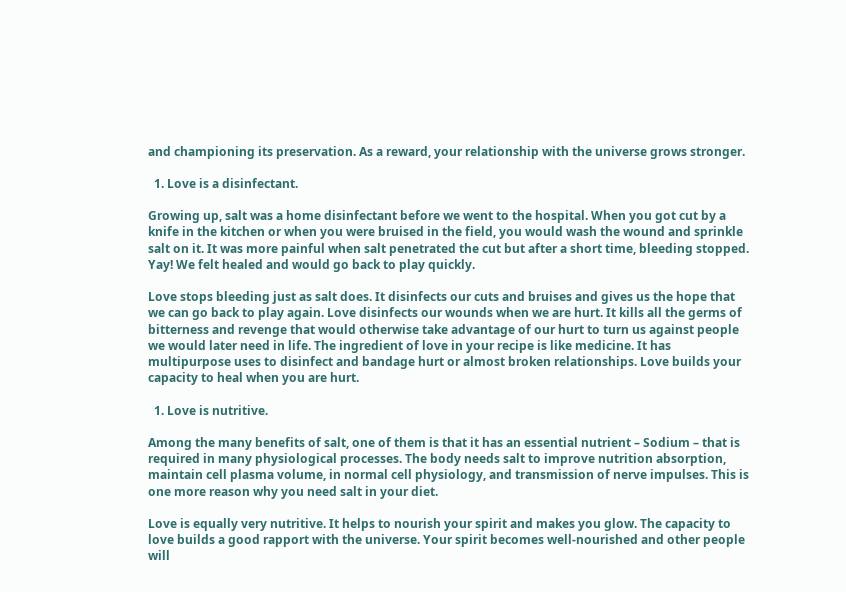and championing its preservation. As a reward, your relationship with the universe grows stronger.

  1. Love is a disinfectant.

Growing up, salt was a home disinfectant before we went to the hospital. When you got cut by a knife in the kitchen or when you were bruised in the field, you would wash the wound and sprinkle salt on it. It was more painful when salt penetrated the cut but after a short time, bleeding stopped. Yay! We felt healed and would go back to play quickly.

Love stops bleeding just as salt does. It disinfects our cuts and bruises and gives us the hope that we can go back to play again. Love disinfects our wounds when we are hurt. It kills all the germs of bitterness and revenge that would otherwise take advantage of our hurt to turn us against people we would later need in life. The ingredient of love in your recipe is like medicine. It has multipurpose uses to disinfect and bandage hurt or almost broken relationships. Love builds your capacity to heal when you are hurt.

  1. Love is nutritive.

Among the many benefits of salt, one of them is that it has an essential nutrient – Sodium – that is required in many physiological processes. The body needs salt to improve nutrition absorption, maintain cell plasma volume, in normal cell physiology, and transmission of nerve impulses. This is one more reason why you need salt in your diet.

Love is equally very nutritive. It helps to nourish your spirit and makes you glow. The capacity to love builds a good rapport with the universe. Your spirit becomes well-nourished and other people will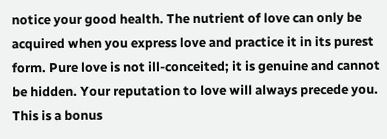notice your good health. The nutrient of love can only be acquired when you express love and practice it in its purest form. Pure love is not ill-conceited; it is genuine and cannot be hidden. Your reputation to love will always precede you. This is a bonus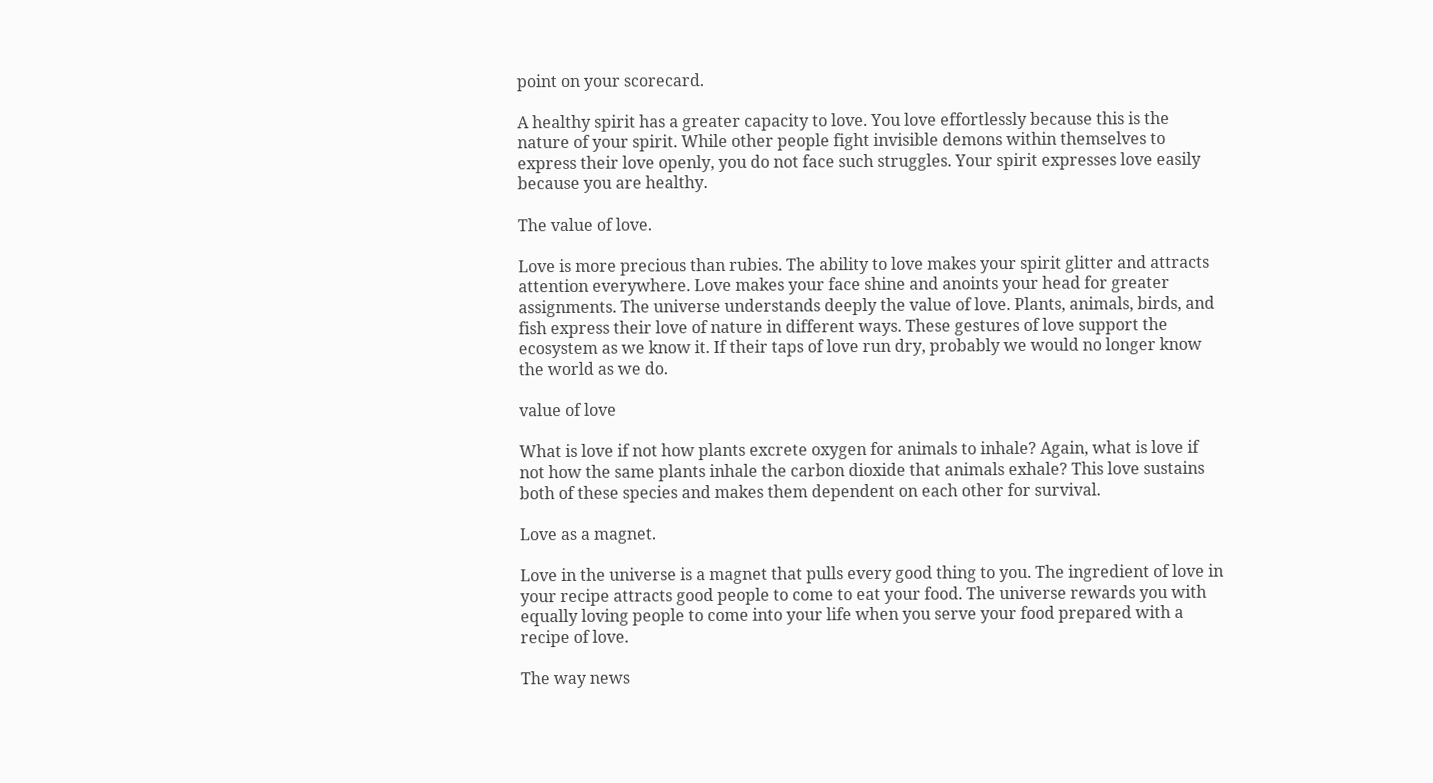point on your scorecard.

A healthy spirit has a greater capacity to love. You love effortlessly because this is the nature of your spirit. While other people fight invisible demons within themselves to express their love openly, you do not face such struggles. Your spirit expresses love easily because you are healthy.

The value of love.

Love is more precious than rubies. The ability to love makes your spirit glitter and attracts attention everywhere. Love makes your face shine and anoints your head for greater assignments. The universe understands deeply the value of love. Plants, animals, birds, and fish express their love of nature in different ways. These gestures of love support the ecosystem as we know it. If their taps of love run dry, probably we would no longer know the world as we do.

value of love

What is love if not how plants excrete oxygen for animals to inhale? Again, what is love if not how the same plants inhale the carbon dioxide that animals exhale? This love sustains both of these species and makes them dependent on each other for survival.

Love as a magnet.

Love in the universe is a magnet that pulls every good thing to you. The ingredient of love in your recipe attracts good people to come to eat your food. The universe rewards you with equally loving people to come into your life when you serve your food prepared with a recipe of love.

The way news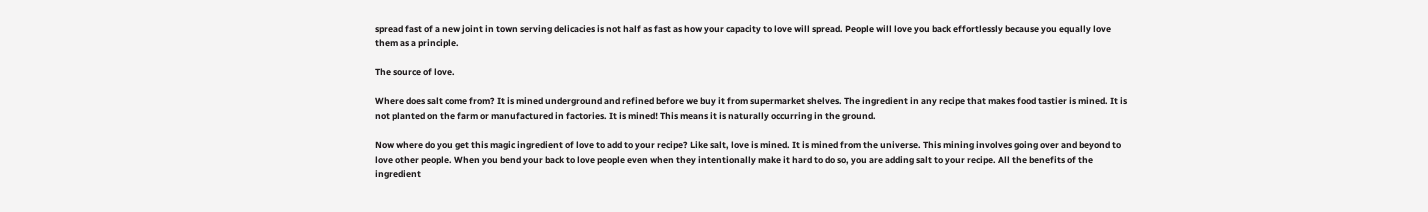spread fast of a new joint in town serving delicacies is not half as fast as how your capacity to love will spread. People will love you back effortlessly because you equally love them as a principle.

The source of love.

Where does salt come from? It is mined underground and refined before we buy it from supermarket shelves. The ingredient in any recipe that makes food tastier is mined. It is not planted on the farm or manufactured in factories. It is mined! This means it is naturally occurring in the ground.

Now where do you get this magic ingredient of love to add to your recipe? Like salt, love is mined. It is mined from the universe. This mining involves going over and beyond to love other people. When you bend your back to love people even when they intentionally make it hard to do so, you are adding salt to your recipe. All the benefits of the ingredient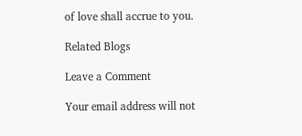of love shall accrue to you.

Related Blogs

Leave a Comment

Your email address will not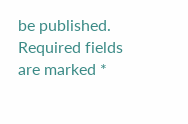be published. Required fields are marked *